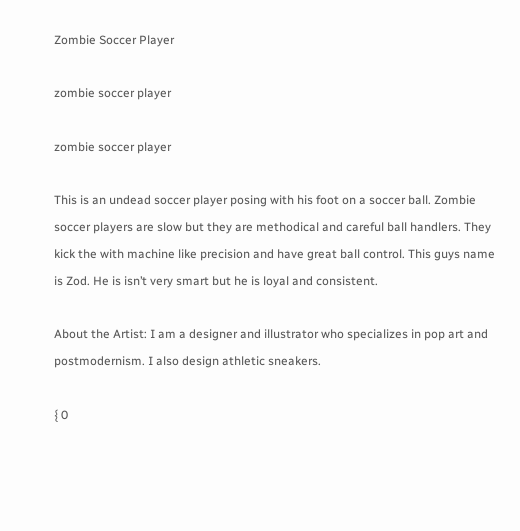Zombie Soccer Player

zombie soccer player

zombie soccer player

This is an undead soccer player posing with his foot on a soccer ball. Zombie soccer players are slow but they are methodical and careful ball handlers. They kick the with machine like precision and have great ball control. This guys name is Zod. He is isn’t very smart but he is loyal and consistent.

About the Artist: I am a designer and illustrator who specializes in pop art and postmodernism. I also design athletic sneakers.

{ 0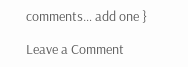comments… add one }

Leave a Comment